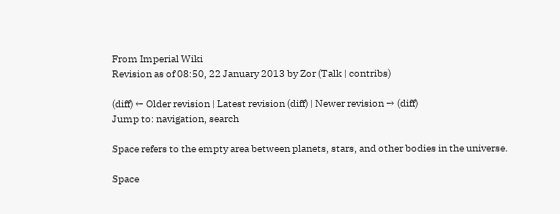From Imperial Wiki
Revision as of 08:50, 22 January 2013 by Zor (Talk | contribs)

(diff) ← Older revision | Latest revision (diff) | Newer revision → (diff)
Jump to: navigation, search

Space refers to the empty area between planets, stars, and other bodies in the universe.

Space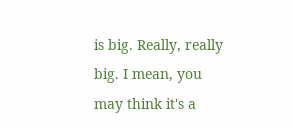is big. Really, really big. I mean, you may think it's a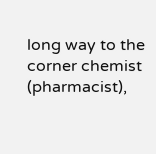long way to the corner chemist (pharmacist),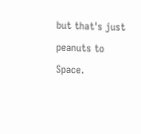but that's just peanuts to Space.